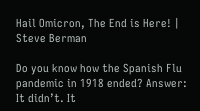Hail Omicron, The End is Here! | Steve Berman

Do you know how the Spanish Flu pandemic in 1918 ended? Answer: It didn’t. It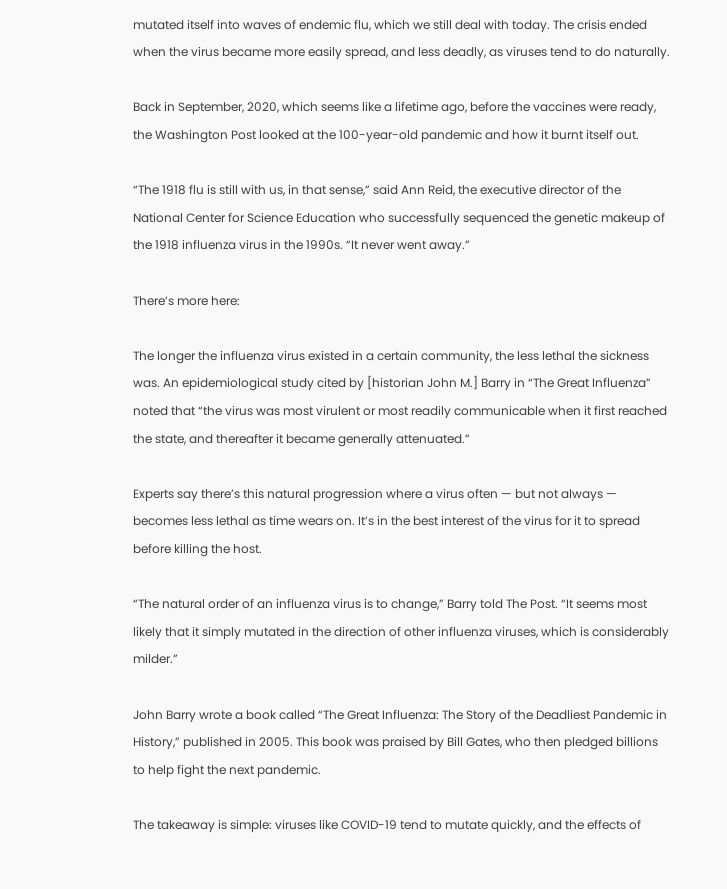mutated itself into waves of endemic flu, which we still deal with today. The crisis ended when the virus became more easily spread, and less deadly, as viruses tend to do naturally.

Back in September, 2020, which seems like a lifetime ago, before the vaccines were ready, the Washington Post looked at the 100-year-old pandemic and how it burnt itself out.

“The 1918 flu is still with us, in that sense,” said Ann Reid, the executive director of the National Center for Science Education who successfully sequenced the genetic makeup of the 1918 influenza virus in the 1990s. “It never went away.”

There’s more here:

The longer the influenza virus existed in a certain community, the less lethal the sickness was. An epidemiological study cited by [historian John M.] Barry in “The Great Influenza” noted that “the virus was most virulent or most readily communicable when it first reached the state, and thereafter it became generally attenuated.”

Experts say there’s this natural progression where a virus often — but not always — becomes less lethal as time wears on. It’s in the best interest of the virus for it to spread before killing the host.

“The natural order of an influenza virus is to change,” Barry told The Post. “It seems most likely that it simply mutated in the direction of other influenza viruses, which is considerably milder.”

John Barry wrote a book called “The Great Influenza: The Story of the Deadliest Pandemic in History,” published in 2005. This book was praised by Bill Gates, who then pledged billions to help fight the next pandemic.

The takeaway is simple: viruses like COVID-19 tend to mutate quickly, and the effects of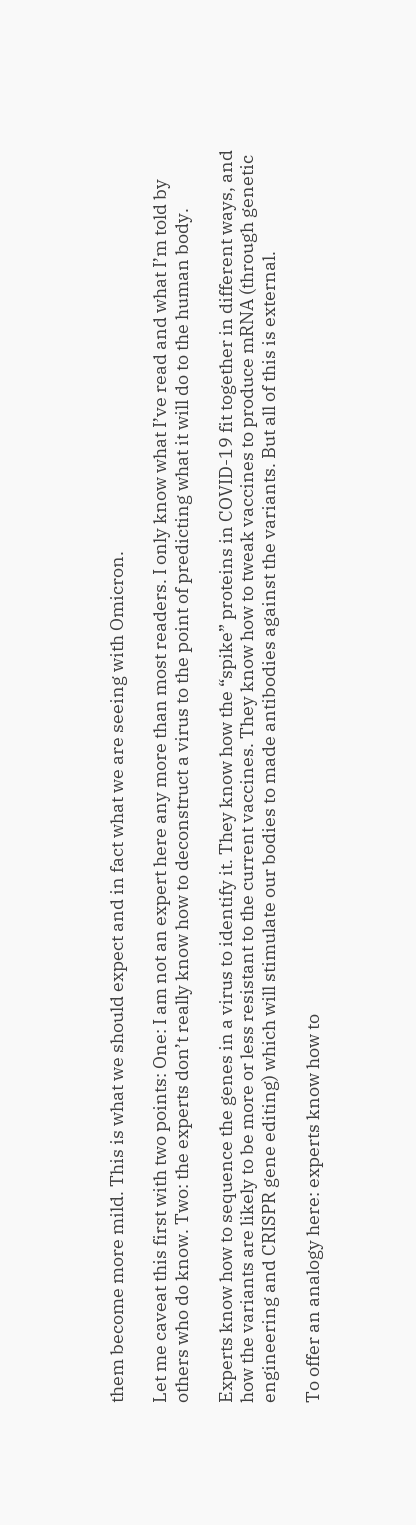them become more mild. This is what we should expect and in fact what we are seeing with Omicron.

Let me caveat this first with two points: One: I am not an expert here any more than most readers. I only know what I’ve read and what I’m told by others who do know. Two: the experts don’t really know how to deconstruct a virus to the point of predicting what it will do to the human body.

Experts know how to sequence the genes in a virus to identify it. They know how the “spike” proteins in COVID-19 fit together in different ways, and how the variants are likely to be more or less resistant to the current vaccines. They know how to tweak vaccines to produce mRNA (through genetic engineering and CRISPR gene editing) which will stimulate our bodies to made antibodies against the variants. But all of this is external.

To offer an analogy here: experts know how to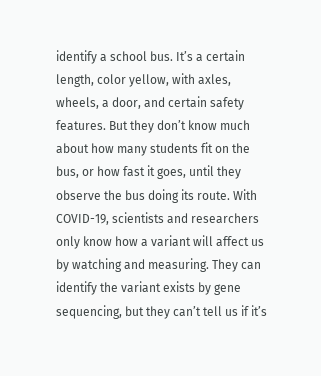identify a school bus. It’s a certain length, color yellow, with axles, wheels, a door, and certain safety features. But they don’t know much about how many students fit on the bus, or how fast it goes, until they observe the bus doing its route. With COVID-19, scientists and researchers only know how a variant will affect us by watching and measuring. They can identify the variant exists by gene sequencing, but they can’t tell us if it’s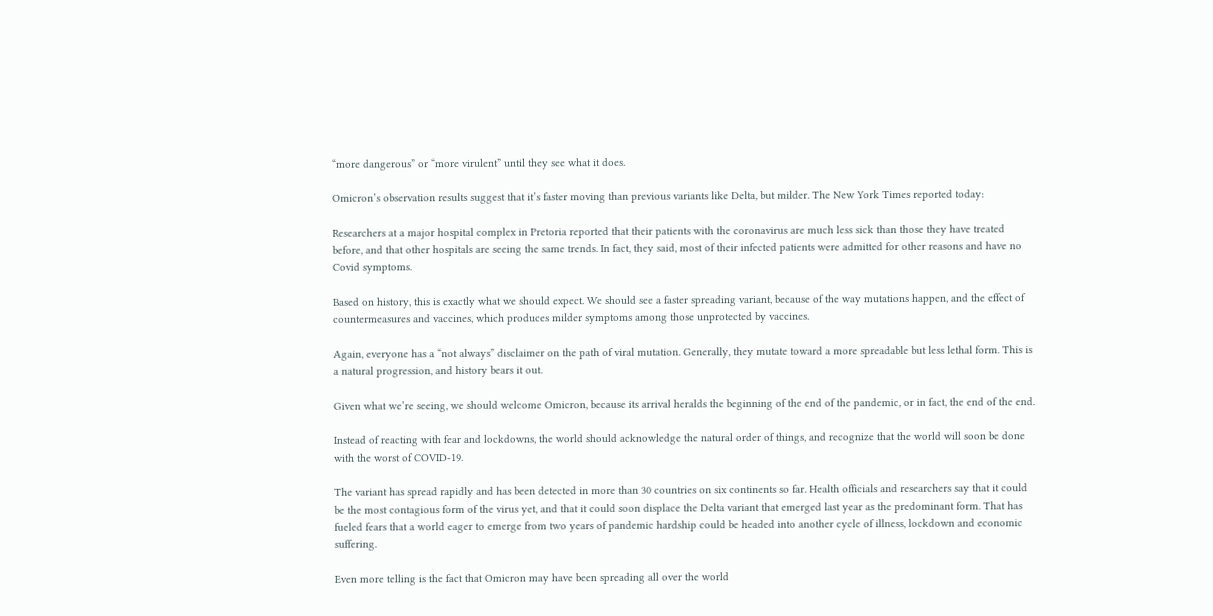“more dangerous” or “more virulent” until they see what it does.

Omicron’s observation results suggest that it’s faster moving than previous variants like Delta, but milder. The New York Times reported today:

Researchers at a major hospital complex in Pretoria reported that their patients with the coronavirus are much less sick than those they have treated before, and that other hospitals are seeing the same trends. In fact, they said, most of their infected patients were admitted for other reasons and have no Covid symptoms.

Based on history, this is exactly what we should expect. We should see a faster spreading variant, because of the way mutations happen, and the effect of countermeasures and vaccines, which produces milder symptoms among those unprotected by vaccines.

Again, everyone has a “not always” disclaimer on the path of viral mutation. Generally, they mutate toward a more spreadable but less lethal form. This is a natural progression, and history bears it out.

Given what we’re seeing, we should welcome Omicron, because its arrival heralds the beginning of the end of the pandemic, or in fact, the end of the end.

Instead of reacting with fear and lockdowns, the world should acknowledge the natural order of things, and recognize that the world will soon be done with the worst of COVID-19.

The variant has spread rapidly and has been detected in more than 30 countries on six continents so far. Health officials and researchers say that it could be the most contagious form of the virus yet, and that it could soon displace the Delta variant that emerged last year as the predominant form. That has fueled fears that a world eager to emerge from two years of pandemic hardship could be headed into another cycle of illness, lockdown and economic suffering.

Even more telling is the fact that Omicron may have been spreading all over the world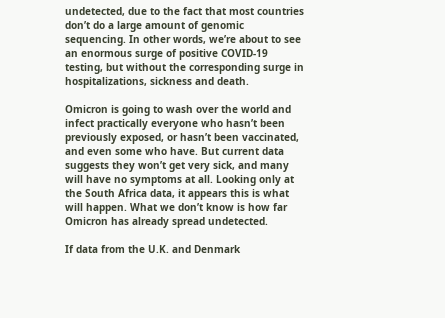undetected, due to the fact that most countries don’t do a large amount of genomic sequencing. In other words, we’re about to see an enormous surge of positive COVID-19 testing, but without the corresponding surge in hospitalizations, sickness and death.

Omicron is going to wash over the world and infect practically everyone who hasn’t been previously exposed, or hasn’t been vaccinated, and even some who have. But current data suggests they won’t get very sick, and many will have no symptoms at all. Looking only at the South Africa data, it appears this is what will happen. What we don’t know is how far Omicron has already spread undetected.

If data from the U.K. and Denmark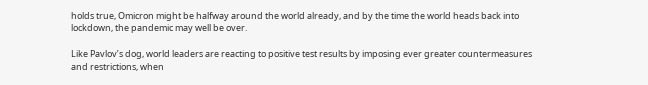holds true, Omicron might be halfway around the world already, and by the time the world heads back into lockdown, the pandemic may well be over.

Like Pavlov’s dog, world leaders are reacting to positive test results by imposing ever greater countermeasures and restrictions, when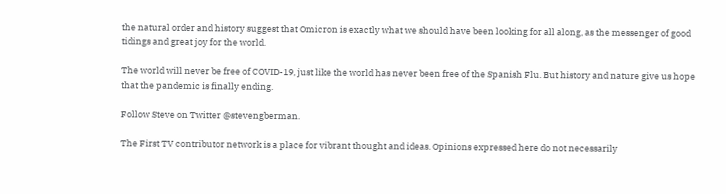the natural order and history suggest that Omicron is exactly what we should have been looking for all along, as the messenger of good tidings and great joy for the world.

The world will never be free of COVID-19, just like the world has never been free of the Spanish Flu. But history and nature give us hope that the pandemic is finally ending.

Follow Steve on Twitter @stevengberman.

The First TV contributor network is a place for vibrant thought and ideas. Opinions expressed here do not necessarily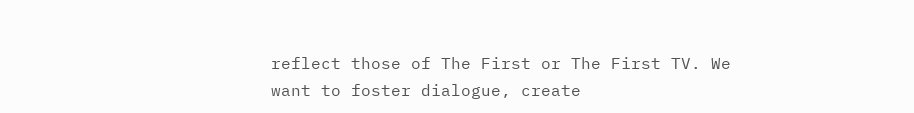reflect those of The First or The First TV. We want to foster dialogue, create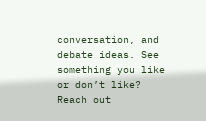conversation, and debate ideas. See something you like or don’t like? Reach out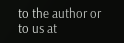to the author or to us at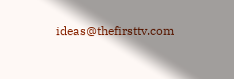ideas@thefirsttv.com